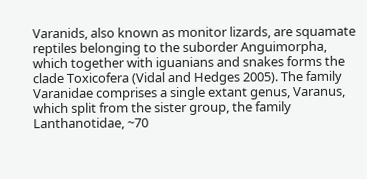Varanids, also known as monitor lizards, are squamate reptiles belonging to the suborder Anguimorpha, which together with iguanians and snakes forms the clade Toxicofera (Vidal and Hedges 2005). The family Varanidae comprises a single extant genus, Varanus, which split from the sister group, the family Lanthanotidae, ~70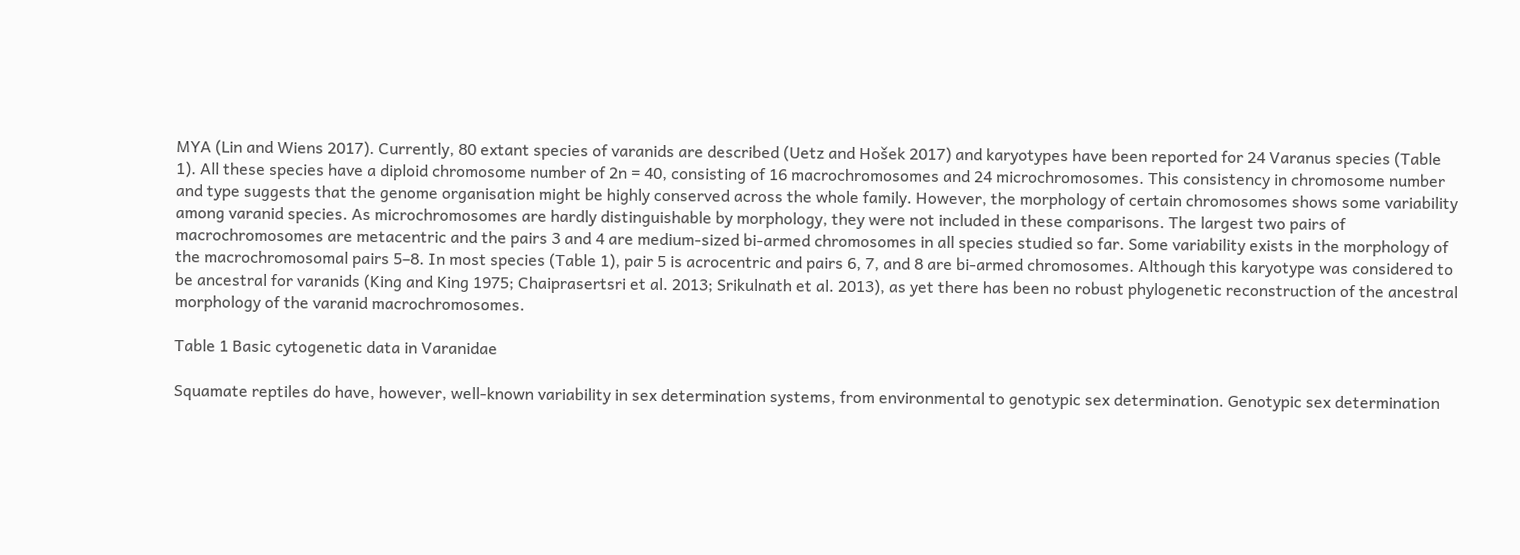MYA (Lin and Wiens 2017). Currently, 80 extant species of varanids are described (Uetz and Hošek 2017) and karyotypes have been reported for 24 Varanus species (Table 1). All these species have a diploid chromosome number of 2n = 40, consisting of 16 macrochromosomes and 24 microchromosomes. This consistency in chromosome number and type suggests that the genome organisation might be highly conserved across the whole family. However, the morphology of certain chromosomes shows some variability among varanid species. As microchromosomes are hardly distinguishable by morphology, they were not included in these comparisons. The largest two pairs of macrochromosomes are metacentric and the pairs 3 and 4 are medium-sized bi-armed chromosomes in all species studied so far. Some variability exists in the morphology of the macrochromosomal pairs 5–8. In most species (Table 1), pair 5 is acrocentric and pairs 6, 7, and 8 are bi-armed chromosomes. Although this karyotype was considered to be ancestral for varanids (King and King 1975; Chaiprasertsri et al. 2013; Srikulnath et al. 2013), as yet there has been no robust phylogenetic reconstruction of the ancestral morphology of the varanid macrochromosomes.

Table 1 Basic cytogenetic data in Varanidae

Squamate reptiles do have, however, well-known variability in sex determination systems, from environmental to genotypic sex determination. Genotypic sex determination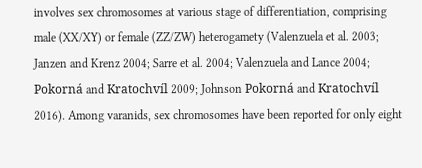involves sex chromosomes at various stage of differentiation, comprising male (XX/XY) or female (ZZ/ZW) heterogamety (Valenzuela et al. 2003; Janzen and Krenz 2004; Sarre et al. 2004; Valenzuela and Lance 2004; Pokorná and Kratochvíl 2009; Johnson Pokorná and Kratochvíl 2016). Among varanids, sex chromosomes have been reported for only eight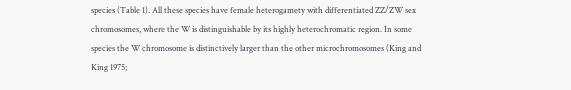species (Table 1). All these species have female heterogamety with differentiated ZZ/ZW sex chromosomes, where the W is distinguishable by its highly heterochromatic region. In some species the W chromosome is distinctively larger than the other microchromosomes (King and King 1975;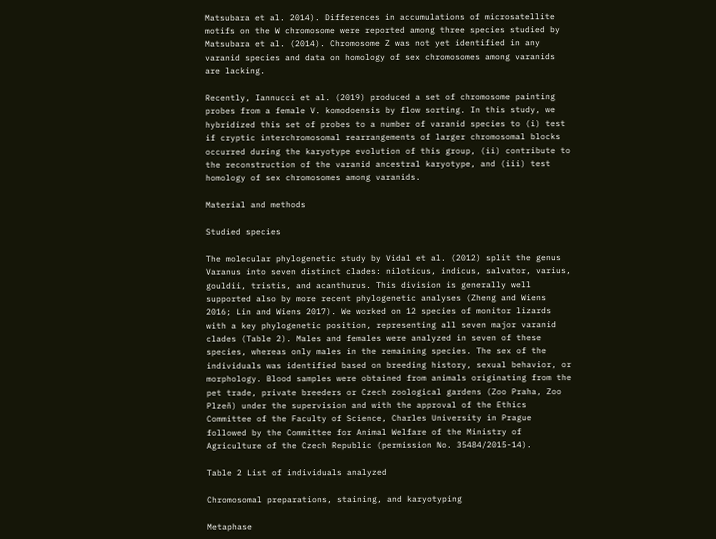Matsubara et al. 2014). Differences in accumulations of microsatellite motifs on the W chromosome were reported among three species studied by Matsubara et al. (2014). Chromosome Z was not yet identified in any varanid species and data on homology of sex chromosomes among varanids are lacking.

Recently, Iannucci et al. (2019) produced a set of chromosome painting probes from a female V. komodoensis by flow sorting. In this study, we hybridized this set of probes to a number of varanid species to (i) test if cryptic interchromosomal rearrangements of larger chromosomal blocks occurred during the karyotype evolution of this group, (ii) contribute to the reconstruction of the varanid ancestral karyotype, and (iii) test homology of sex chromosomes among varanids.

Material and methods

Studied species

The molecular phylogenetic study by Vidal et al. (2012) split the genus Varanus into seven distinct clades: niloticus, indicus, salvator, varius, gouldii, tristis, and acanthurus. This division is generally well supported also by more recent phylogenetic analyses (Zheng and Wiens 2016; Lin and Wiens 2017). We worked on 12 species of monitor lizards with a key phylogenetic position, representing all seven major varanid clades (Table 2). Males and females were analyzed in seven of these species, whereas only males in the remaining species. The sex of the individuals was identified based on breeding history, sexual behavior, or morphology. Blood samples were obtained from animals originating from the pet trade, private breeders or Czech zoological gardens (Zoo Praha, Zoo Plzeň) under the supervision and with the approval of the Ethics Committee of the Faculty of Science, Charles University in Prague followed by the Committee for Animal Welfare of the Ministry of Agriculture of the Czech Republic (permission No. 35484/2015-14).

Table 2 List of individuals analyzed

Chromosomal preparations, staining, and karyotyping

Metaphase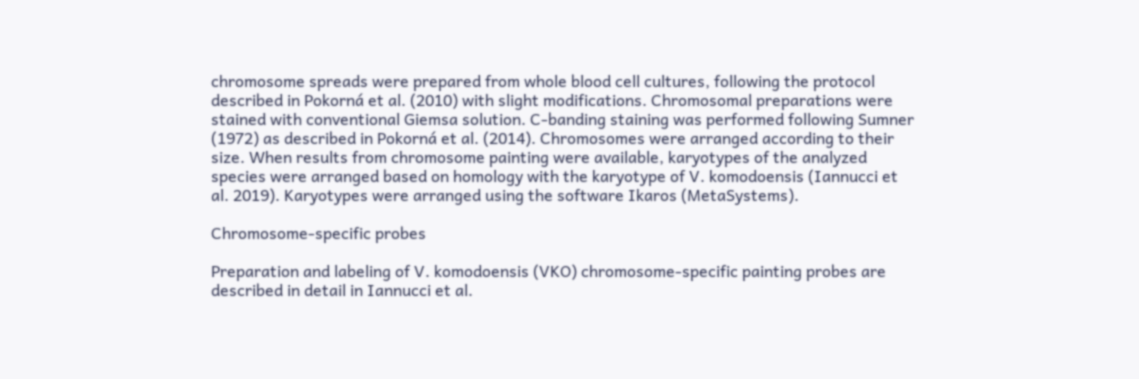chromosome spreads were prepared from whole blood cell cultures, following the protocol described in Pokorná et al. (2010) with slight modifications. Chromosomal preparations were stained with conventional Giemsa solution. C-banding staining was performed following Sumner (1972) as described in Pokorná et al. (2014). Chromosomes were arranged according to their size. When results from chromosome painting were available, karyotypes of the analyzed species were arranged based on homology with the karyotype of V. komodoensis (Iannucci et al. 2019). Karyotypes were arranged using the software Ikaros (MetaSystems).

Chromosome-specific probes

Preparation and labeling of V. komodoensis (VKO) chromosome-specific painting probes are described in detail in Iannucci et al.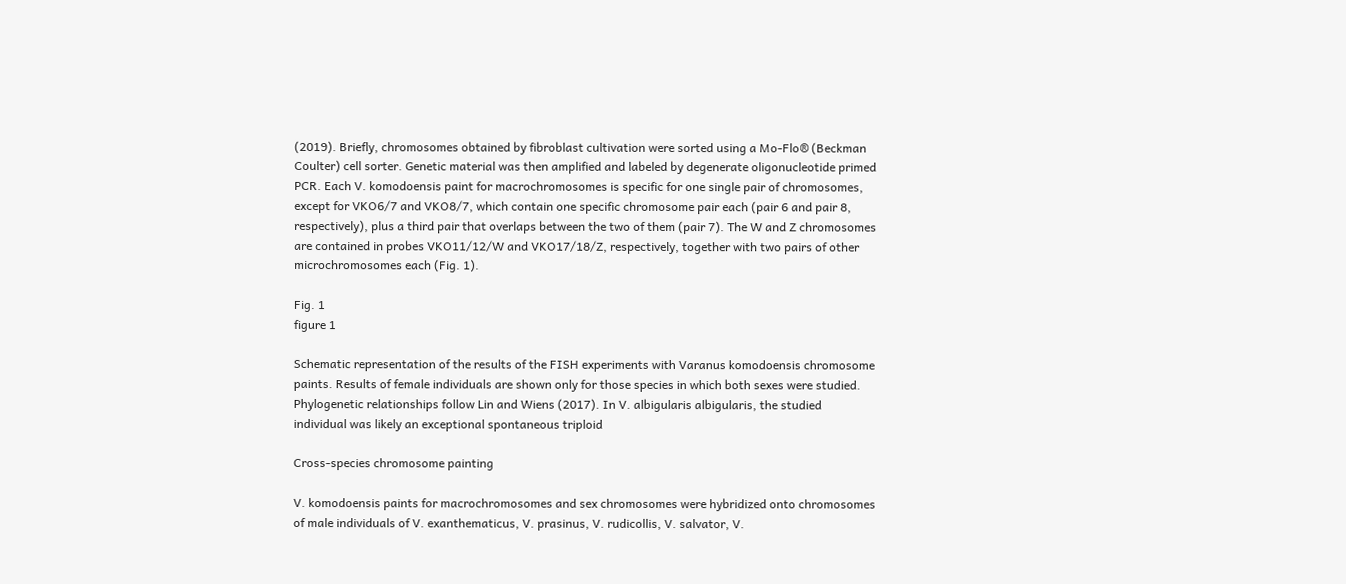(2019). Briefly, chromosomes obtained by fibroblast cultivation were sorted using a Mo-Flo® (Beckman Coulter) cell sorter. Genetic material was then amplified and labeled by degenerate oligonucleotide primed PCR. Each V. komodoensis paint for macrochromosomes is specific for one single pair of chromosomes, except for VKO6/7 and VKO8/7, which contain one specific chromosome pair each (pair 6 and pair 8, respectively), plus a third pair that overlaps between the two of them (pair 7). The W and Z chromosomes are contained in probes VKO11/12/W and VKO17/18/Z, respectively, together with two pairs of other microchromosomes each (Fig. 1).

Fig. 1
figure 1

Schematic representation of the results of the FISH experiments with Varanus komodoensis chromosome paints. Results of female individuals are shown only for those species in which both sexes were studied. Phylogenetic relationships follow Lin and Wiens (2017). In V. albigularis albigularis, the studied individual was likely an exceptional spontaneous triploid

Cross-species chromosome painting

V. komodoensis paints for macrochromosomes and sex chromosomes were hybridized onto chromosomes of male individuals of V. exanthematicus, V. prasinus, V. rudicollis, V. salvator, V.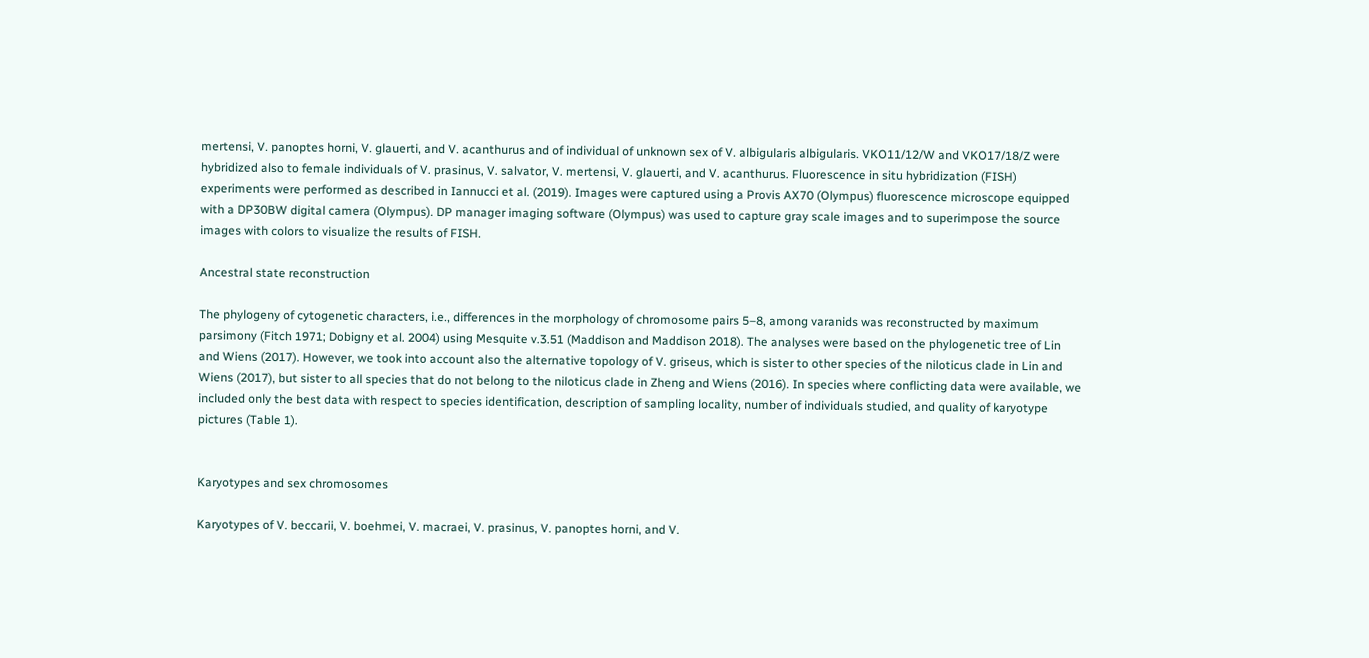mertensi, V. panoptes horni, V. glauerti, and V. acanthurus and of individual of unknown sex of V. albigularis albigularis. VKO11/12/W and VKO17/18/Z were hybridized also to female individuals of V. prasinus, V. salvator, V. mertensi, V. glauerti, and V. acanthurus. Fluorescence in situ hybridization (FISH) experiments were performed as described in Iannucci et al. (2019). Images were captured using a Provis AX70 (Olympus) fluorescence microscope equipped with a DP30BW digital camera (Olympus). DP manager imaging software (Olympus) was used to capture gray scale images and to superimpose the source images with colors to visualize the results of FISH.

Ancestral state reconstruction

The phylogeny of cytogenetic characters, i.e., differences in the morphology of chromosome pairs 5–8, among varanids was reconstructed by maximum parsimony (Fitch 1971; Dobigny et al. 2004) using Mesquite v.3.51 (Maddison and Maddison 2018). The analyses were based on the phylogenetic tree of Lin and Wiens (2017). However, we took into account also the alternative topology of V. griseus, which is sister to other species of the niloticus clade in Lin and Wiens (2017), but sister to all species that do not belong to the niloticus clade in Zheng and Wiens (2016). In species where conflicting data were available, we included only the best data with respect to species identification, description of sampling locality, number of individuals studied, and quality of karyotype pictures (Table 1).


Karyotypes and sex chromosomes

Karyotypes of V. beccarii, V. boehmei, V. macraei, V. prasinus, V. panoptes horni, and V.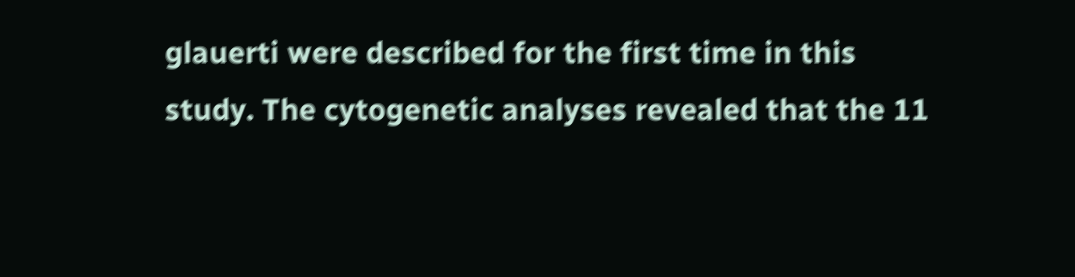glauerti were described for the first time in this study. The cytogenetic analyses revealed that the 11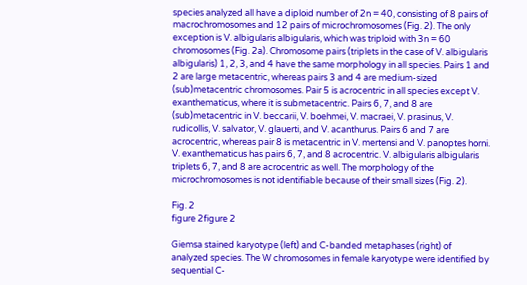species analyzed all have a diploid number of 2n = 40, consisting of 8 pairs of macrochromosomes and 12 pairs of microchromosomes (Fig. 2). The only exception is V. albigularis albigularis, which was triploid with 3n = 60 chromosomes (Fig. 2a). Chromosome pairs (triplets in the case of V. albigularis albigularis) 1, 2, 3, and 4 have the same morphology in all species. Pairs 1 and 2 are large metacentric, whereas pairs 3 and 4 are medium-sized (sub)metacentric chromosomes. Pair 5 is acrocentric in all species except V. exanthematicus, where it is submetacentric. Pairs 6, 7, and 8 are (sub)metacentric in V. beccarii, V. boehmei, V. macraei, V. prasinus, V. rudicollis, V. salvator, V. glauerti, and V. acanthurus. Pairs 6 and 7 are acrocentric, whereas pair 8 is metacentric in V. mertensi and V. panoptes horni. V. exanthematicus has pairs 6, 7, and 8 acrocentric. V. albigularis albigularis triplets 6, 7, and 8 are acrocentric as well. The morphology of the microchromosomes is not identifiable because of their small sizes (Fig. 2).

Fig. 2
figure 2figure 2

Giemsa stained karyotype (left) and C-banded metaphases (right) of analyzed species. The W chromosomes in female karyotype were identified by sequential C-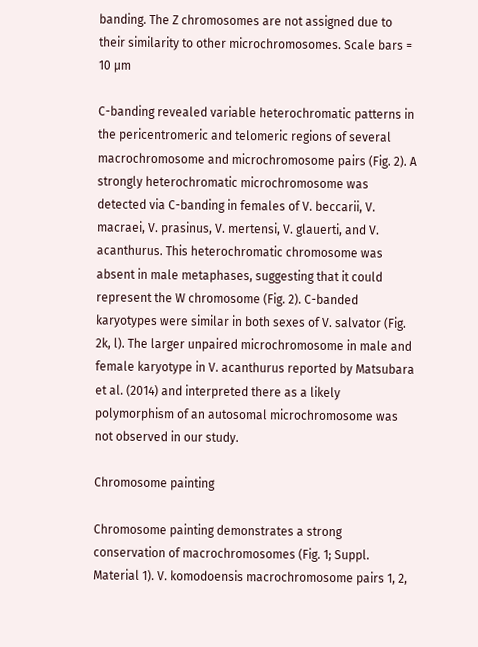banding. The Z chromosomes are not assigned due to their similarity to other microchromosomes. Scale bars = 10 µm

C-banding revealed variable heterochromatic patterns in the pericentromeric and telomeric regions of several macrochromosome and microchromosome pairs (Fig. 2). A strongly heterochromatic microchromosome was detected via C-banding in females of V. beccarii, V. macraei, V. prasinus, V. mertensi, V. glauerti, and V. acanthurus. This heterochromatic chromosome was absent in male metaphases, suggesting that it could represent the W chromosome (Fig. 2). C-banded karyotypes were similar in both sexes of V. salvator (Fig. 2k, l). The larger unpaired microchromosome in male and female karyotype in V. acanthurus reported by Matsubara et al. (2014) and interpreted there as a likely polymorphism of an autosomal microchromosome was not observed in our study.

Chromosome painting

Chromosome painting demonstrates a strong conservation of macrochromosomes (Fig. 1; Suppl. Material 1). V. komodoensis macrochromosome pairs 1, 2,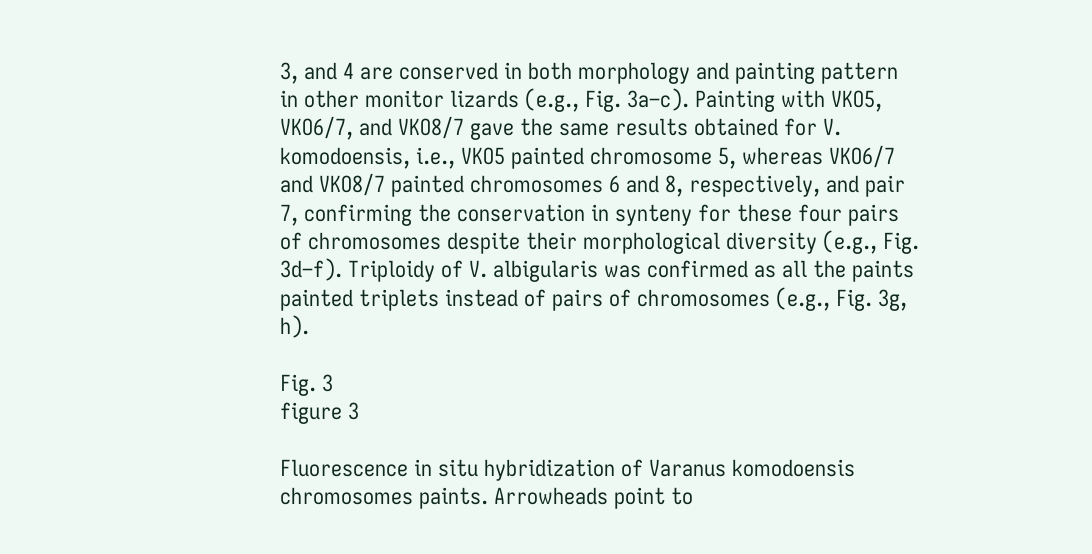3, and 4 are conserved in both morphology and painting pattern in other monitor lizards (e.g., Fig. 3a–c). Painting with VKO5, VKO6/7, and VKO8/7 gave the same results obtained for V. komodoensis, i.e., VKO5 painted chromosome 5, whereas VKO6/7 and VKO8/7 painted chromosomes 6 and 8, respectively, and pair 7, confirming the conservation in synteny for these four pairs of chromosomes despite their morphological diversity (e.g., Fig. 3d–f). Triploidy of V. albigularis was confirmed as all the paints painted triplets instead of pairs of chromosomes (e.g., Fig. 3g, h).

Fig. 3
figure 3

Fluorescence in situ hybridization of Varanus komodoensis chromosomes paints. Arrowheads point to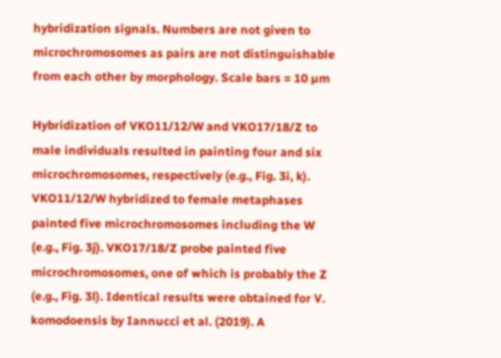hybridization signals. Numbers are not given to microchromosomes as pairs are not distinguishable from each other by morphology. Scale bars = 10 µm

Hybridization of VKO11/12/W and VKO17/18/Z to male individuals resulted in painting four and six microchromosomes, respectively (e.g., Fig. 3i, k). VKO11/12/W hybridized to female metaphases painted five microchromosomes including the W (e.g., Fig. 3j). VKO17/18/Z probe painted five microchromosomes, one of which is probably the Z (e.g., Fig. 3l). Identical results were obtained for V. komodoensis by Iannucci et al. (2019). A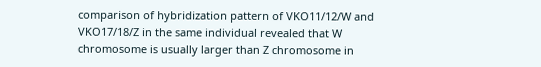comparison of hybridization pattern of VKO11/12/W and VKO17/18/Z in the same individual revealed that W chromosome is usually larger than Z chromosome in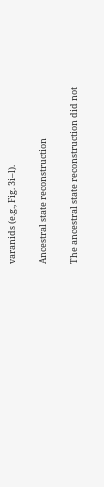varanids (e.g., Fig. 3i–l).

Ancestral state reconstruction

The ancestral state reconstruction did not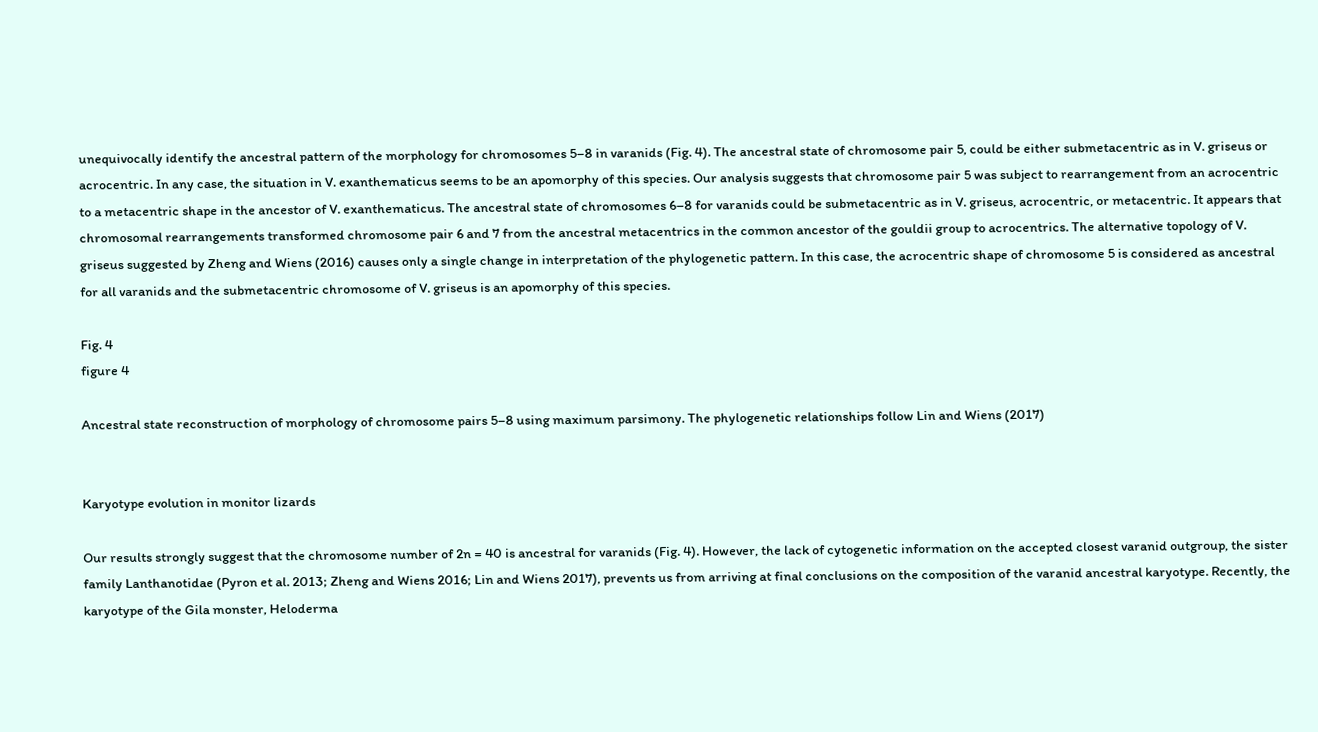unequivocally identify the ancestral pattern of the morphology for chromosomes 5–8 in varanids (Fig. 4). The ancestral state of chromosome pair 5, could be either submetacentric as in V. griseus or acrocentric. In any case, the situation in V. exanthematicus seems to be an apomorphy of this species. Our analysis suggests that chromosome pair 5 was subject to rearrangement from an acrocentric to a metacentric shape in the ancestor of V. exanthematicus. The ancestral state of chromosomes 6–8 for varanids could be submetacentric as in V. griseus, acrocentric, or metacentric. It appears that chromosomal rearrangements transformed chromosome pair 6 and 7 from the ancestral metacentrics in the common ancestor of the gouldii group to acrocentrics. The alternative topology of V. griseus suggested by Zheng and Wiens (2016) causes only a single change in interpretation of the phylogenetic pattern. In this case, the acrocentric shape of chromosome 5 is considered as ancestral for all varanids and the submetacentric chromosome of V. griseus is an apomorphy of this species.

Fig. 4
figure 4

Ancestral state reconstruction of morphology of chromosome pairs 5–8 using maximum parsimony. The phylogenetic relationships follow Lin and Wiens (2017)


Karyotype evolution in monitor lizards

Our results strongly suggest that the chromosome number of 2n = 40 is ancestral for varanids (Fig. 4). However, the lack of cytogenetic information on the accepted closest varanid outgroup, the sister family Lanthanotidae (Pyron et al. 2013; Zheng and Wiens 2016; Lin and Wiens 2017), prevents us from arriving at final conclusions on the composition of the varanid ancestral karyotype. Recently, the karyotype of the Gila monster, Heloderma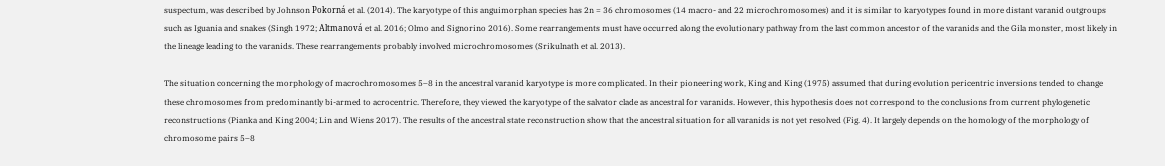suspectum, was described by Johnson Pokorná et al. (2014). The karyotype of this anguimorphan species has 2n = 36 chromosomes (14 macro- and 22 microchromosomes) and it is similar to karyotypes found in more distant varanid outgroups such as Iguania and snakes (Singh 1972; Altmanová et al. 2016; Olmo and Signorino 2016). Some rearrangements must have occurred along the evolutionary pathway from the last common ancestor of the varanids and the Gila monster, most likely in the lineage leading to the varanids. These rearrangements probably involved microchromosomes (Srikulnath et al. 2013).

The situation concerning the morphology of macrochromosomes 5–8 in the ancestral varanid karyotype is more complicated. In their pioneering work, King and King (1975) assumed that during evolution pericentric inversions tended to change these chromosomes from predominantly bi-armed to acrocentric. Therefore, they viewed the karyotype of the salvator clade as ancestral for varanids. However, this hypothesis does not correspond to the conclusions from current phylogenetic reconstructions (Pianka and King 2004; Lin and Wiens 2017). The results of the ancestral state reconstruction show that the ancestral situation for all varanids is not yet resolved (Fig. 4). It largely depends on the homology of the morphology of chromosome pairs 5–8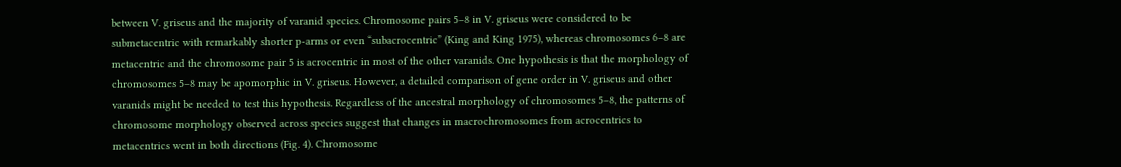between V. griseus and the majority of varanid species. Chromosome pairs 5–8 in V. griseus were considered to be submetacentric with remarkably shorter p-arms or even “subacrocentric” (King and King 1975), whereas chromosomes 6–8 are metacentric and the chromosome pair 5 is acrocentric in most of the other varanids. One hypothesis is that the morphology of chromosomes 5–8 may be apomorphic in V. griseus. However, a detailed comparison of gene order in V. griseus and other varanids might be needed to test this hypothesis. Regardless of the ancestral morphology of chromosomes 5–8, the patterns of chromosome morphology observed across species suggest that changes in macrochromosomes from acrocentrics to metacentrics went in both directions (Fig. 4). Chromosome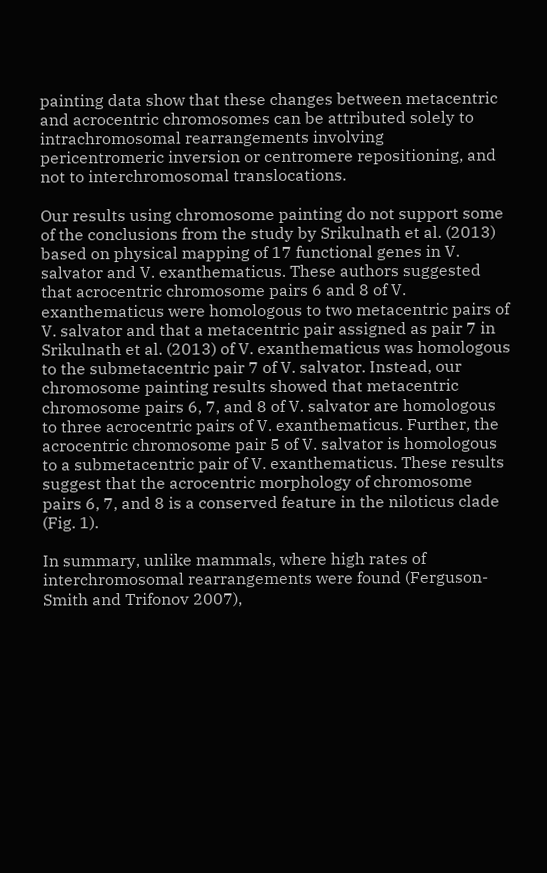painting data show that these changes between metacentric and acrocentric chromosomes can be attributed solely to intrachromosomal rearrangements involving pericentromeric inversion or centromere repositioning, and not to interchromosomal translocations.

Our results using chromosome painting do not support some of the conclusions from the study by Srikulnath et al. (2013) based on physical mapping of 17 functional genes in V. salvator and V. exanthematicus. These authors suggested that acrocentric chromosome pairs 6 and 8 of V. exanthematicus were homologous to two metacentric pairs of V. salvator and that a metacentric pair assigned as pair 7 in Srikulnath et al. (2013) of V. exanthematicus was homologous to the submetacentric pair 7 of V. salvator. Instead, our chromosome painting results showed that metacentric chromosome pairs 6, 7, and 8 of V. salvator are homologous to three acrocentric pairs of V. exanthematicus. Further, the acrocentric chromosome pair 5 of V. salvator is homologous to a submetacentric pair of V. exanthematicus. These results suggest that the acrocentric morphology of chromosome pairs 6, 7, and 8 is a conserved feature in the niloticus clade (Fig. 1).

In summary, unlike mammals, where high rates of interchromosomal rearrangements were found (Ferguson-Smith and Trifonov 2007),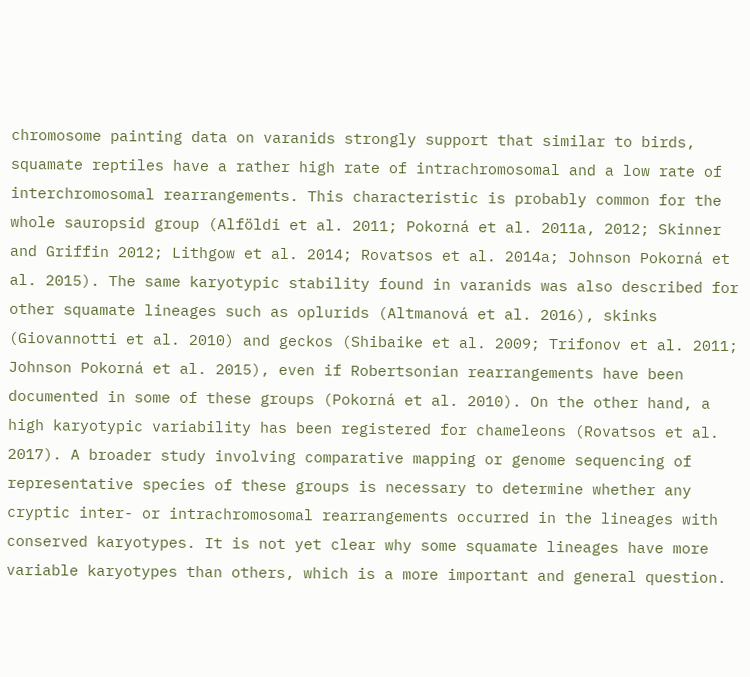chromosome painting data on varanids strongly support that similar to birds, squamate reptiles have a rather high rate of intrachromosomal and a low rate of interchromosomal rearrangements. This characteristic is probably common for the whole sauropsid group (Alföldi et al. 2011; Pokorná et al. 2011a, 2012; Skinner and Griffin 2012; Lithgow et al. 2014; Rovatsos et al. 2014a; Johnson Pokorná et al. 2015). The same karyotypic stability found in varanids was also described for other squamate lineages such as oplurids (Altmanová et al. 2016), skinks (Giovannotti et al. 2010) and geckos (Shibaike et al. 2009; Trifonov et al. 2011; Johnson Pokorná et al. 2015), even if Robertsonian rearrangements have been documented in some of these groups (Pokorná et al. 2010). On the other hand, a high karyotypic variability has been registered for chameleons (Rovatsos et al. 2017). A broader study involving comparative mapping or genome sequencing of representative species of these groups is necessary to determine whether any cryptic inter- or intrachromosomal rearrangements occurred in the lineages with conserved karyotypes. It is not yet clear why some squamate lineages have more variable karyotypes than others, which is a more important and general question.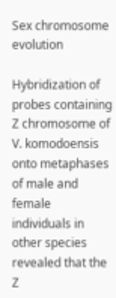Sex chromosome evolution

Hybridization of probes containing Z chromosome of V. komodoensis onto metaphases of male and female individuals in other species revealed that the Z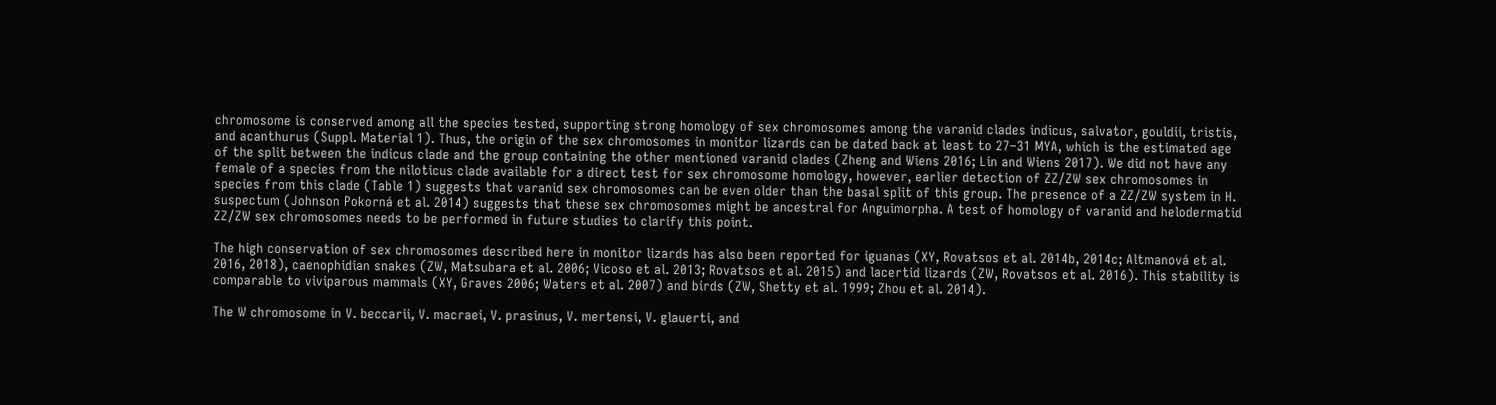chromosome is conserved among all the species tested, supporting strong homology of sex chromosomes among the varanid clades indicus, salvator, gouldii, tristis, and acanthurus (Suppl. Material 1). Thus, the origin of the sex chromosomes in monitor lizards can be dated back at least to 27–31 MYA, which is the estimated age of the split between the indicus clade and the group containing the other mentioned varanid clades (Zheng and Wiens 2016; Lin and Wiens 2017). We did not have any female of a species from the niloticus clade available for a direct test for sex chromosome homology, however, earlier detection of ZZ/ZW sex chromosomes in species from this clade (Table 1) suggests that varanid sex chromosomes can be even older than the basal split of this group. The presence of a ZZ/ZW system in H. suspectum (Johnson Pokorná et al. 2014) suggests that these sex chromosomes might be ancestral for Anguimorpha. A test of homology of varanid and helodermatid ZZ/ZW sex chromosomes needs to be performed in future studies to clarify this point.

The high conservation of sex chromosomes described here in monitor lizards has also been reported for iguanas (XY, Rovatsos et al. 2014b, 2014c; Altmanová et al. 2016, 2018), caenophidian snakes (ZW, Matsubara et al. 2006; Vicoso et al. 2013; Rovatsos et al. 2015) and lacertid lizards (ZW, Rovatsos et al. 2016). This stability is comparable to viviparous mammals (XY, Graves 2006; Waters et al. 2007) and birds (ZW, Shetty et al. 1999; Zhou et al. 2014).

The W chromosome in V. beccarii, V. macraei, V. prasinus, V. mertensi, V. glauerti, and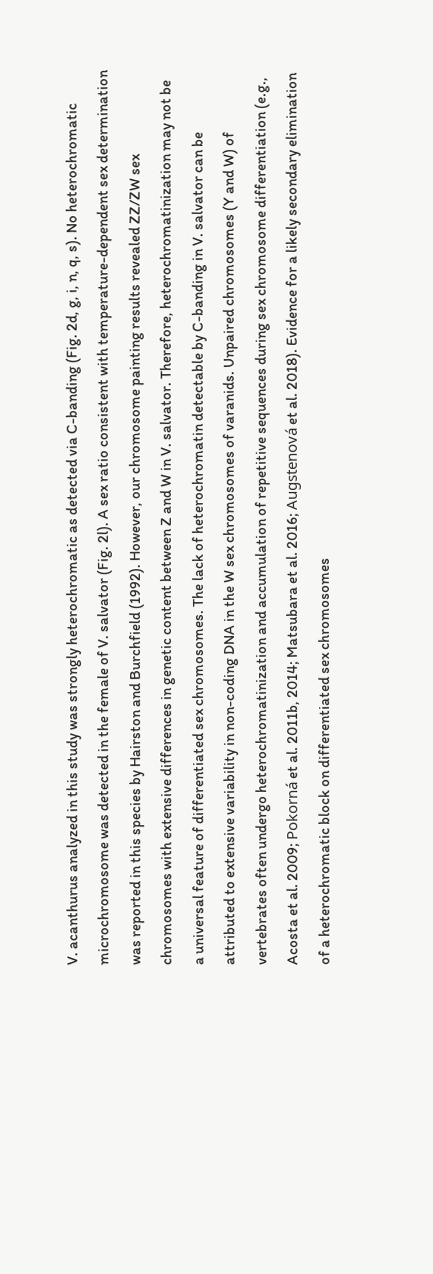V. acanthurus analyzed in this study was strongly heterochromatic as detected via C-banding (Fig. 2d, g, i, n, q, s). No heterochromatic microchromosome was detected in the female of V. salvator (Fig. 2l). A sex ratio consistent with temperature-dependent sex determination was reported in this species by Hairston and Burchfield (1992). However, our chromosome painting results revealed ZZ/ZW sex chromosomes with extensive differences in genetic content between Z and W in V. salvator. Therefore, heterochromatinization may not be a universal feature of differentiated sex chromosomes. The lack of heterochromatin detectable by C-banding in V. salvator can be attributed to extensive variability in non-coding DNA in the W sex chromosomes of varanids. Unpaired chromosomes (Y and W) of vertebrates often undergo heterochromatinization and accumulation of repetitive sequences during sex chromosome differentiation (e.g., Acosta et al. 2009; Pokorná et al. 2011b, 2014; Matsubara et al. 2016; Augstenová et al. 2018). Evidence for a likely secondary elimination of a heterochromatic block on differentiated sex chromosomes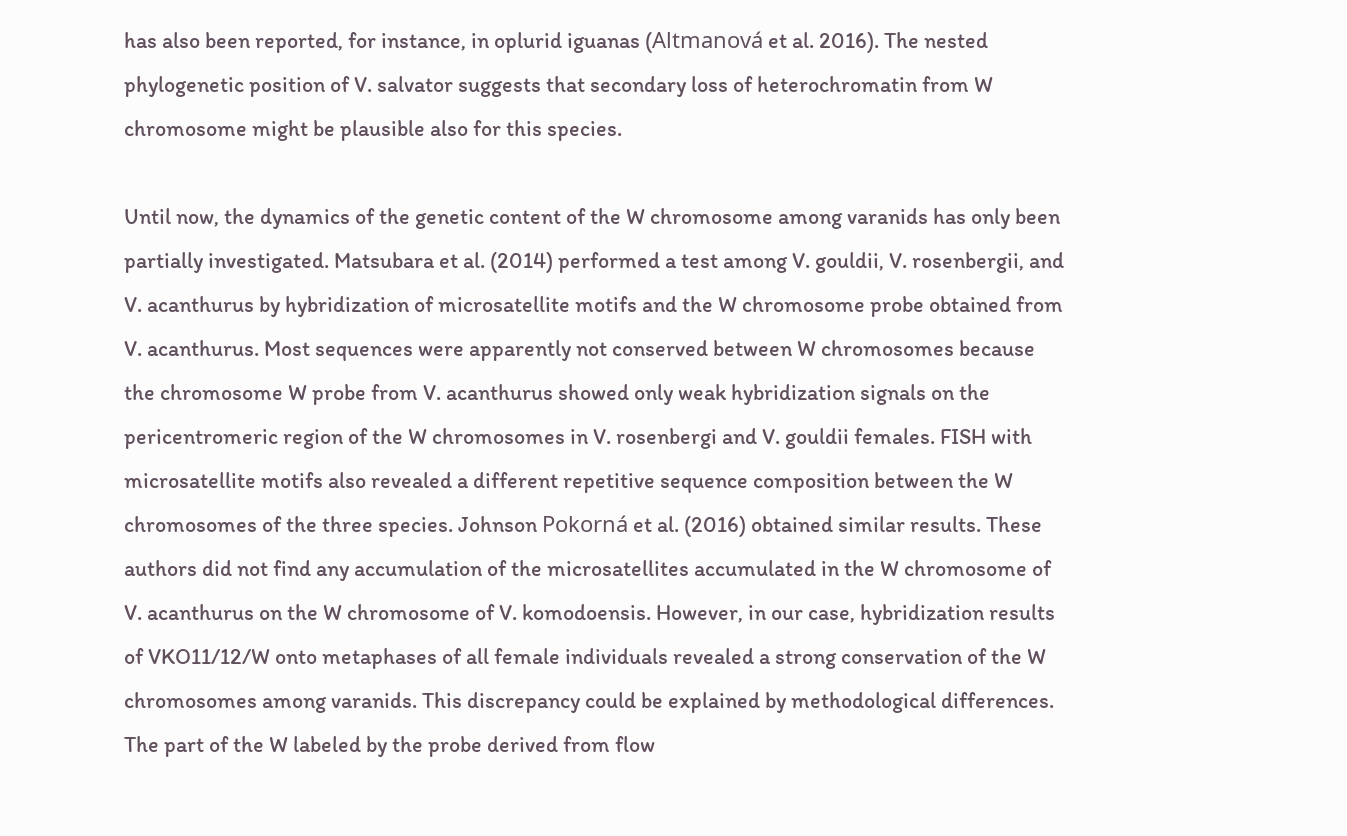has also been reported, for instance, in oplurid iguanas (Altmanová et al. 2016). The nested phylogenetic position of V. salvator suggests that secondary loss of heterochromatin from W chromosome might be plausible also for this species.

Until now, the dynamics of the genetic content of the W chromosome among varanids has only been partially investigated. Matsubara et al. (2014) performed a test among V. gouldii, V. rosenbergii, and V. acanthurus by hybridization of microsatellite motifs and the W chromosome probe obtained from V. acanthurus. Most sequences were apparently not conserved between W chromosomes because the chromosome W probe from V. acanthurus showed only weak hybridization signals on the pericentromeric region of the W chromosomes in V. rosenbergi and V. gouldii females. FISH with microsatellite motifs also revealed a different repetitive sequence composition between the W chromosomes of the three species. Johnson Pokorná et al. (2016) obtained similar results. These authors did not find any accumulation of the microsatellites accumulated in the W chromosome of V. acanthurus on the W chromosome of V. komodoensis. However, in our case, hybridization results of VKO11/12/W onto metaphases of all female individuals revealed a strong conservation of the W chromosomes among varanids. This discrepancy could be explained by methodological differences. The part of the W labeled by the probe derived from flow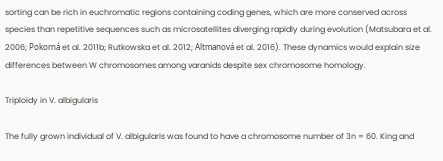sorting can be rich in euchromatic regions containing coding genes, which are more conserved across species than repetitive sequences such as microsatellites diverging rapidly during evolution (Matsubara et al. 2006; Pokorná et al. 2011b; Rutkowska et al. 2012; Altmanová et al. 2016). These dynamics would explain size differences between W chromosomes among varanids despite sex chromosome homology.

Triploidy in V. albigularis

The fully grown individual of V. albigularis was found to have a chromosome number of 3n = 60. King and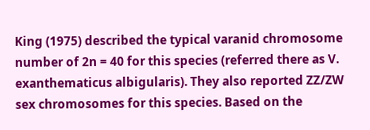King (1975) described the typical varanid chromosome number of 2n = 40 for this species (referred there as V. exanthematicus albigularis). They also reported ZZ/ZW sex chromosomes for this species. Based on the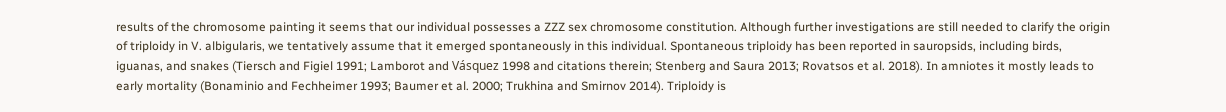results of the chromosome painting it seems that our individual possesses a ZZZ sex chromosome constitution. Although further investigations are still needed to clarify the origin of triploidy in V. albigularis, we tentatively assume that it emerged spontaneously in this individual. Spontaneous triploidy has been reported in sauropsids, including birds, iguanas, and snakes (Tiersch and Figiel 1991; Lamborot and Vásquez 1998 and citations therein; Stenberg and Saura 2013; Rovatsos et al. 2018). In amniotes it mostly leads to early mortality (Bonaminio and Fechheimer 1993; Baumer et al. 2000; Trukhina and Smirnov 2014). Triploidy is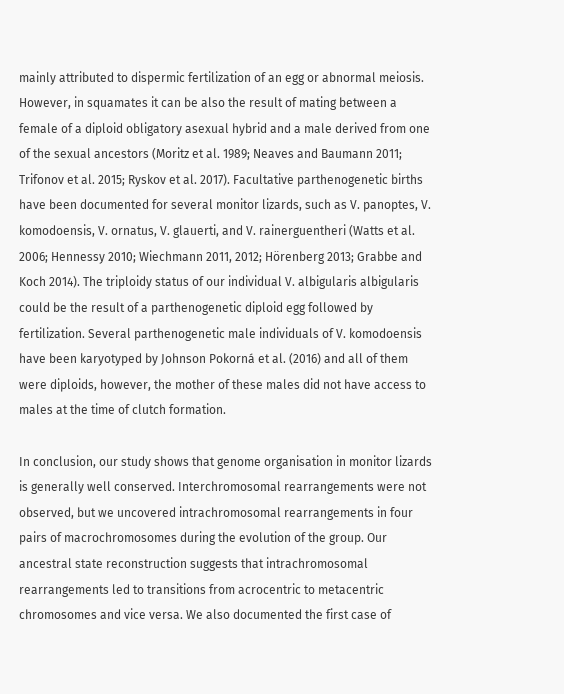mainly attributed to dispermic fertilization of an egg or abnormal meiosis. However, in squamates it can be also the result of mating between a female of a diploid obligatory asexual hybrid and a male derived from one of the sexual ancestors (Moritz et al. 1989; Neaves and Baumann 2011; Trifonov et al. 2015; Ryskov et al. 2017). Facultative parthenogenetic births have been documented for several monitor lizards, such as V. panoptes, V. komodoensis, V. ornatus, V. glauerti, and V. rainerguentheri (Watts et al. 2006; Hennessy 2010; Wiechmann 2011, 2012; Hörenberg 2013; Grabbe and Koch 2014). The triploidy status of our individual V. albigularis albigularis could be the result of a parthenogenetic diploid egg followed by fertilization. Several parthenogenetic male individuals of V. komodoensis have been karyotyped by Johnson Pokorná et al. (2016) and all of them were diploids, however, the mother of these males did not have access to males at the time of clutch formation.

In conclusion, our study shows that genome organisation in monitor lizards is generally well conserved. Interchromosomal rearrangements were not observed, but we uncovered intrachromosomal rearrangements in four pairs of macrochromosomes during the evolution of the group. Our ancestral state reconstruction suggests that intrachromosomal rearrangements led to transitions from acrocentric to metacentric chromosomes and vice versa. We also documented the first case of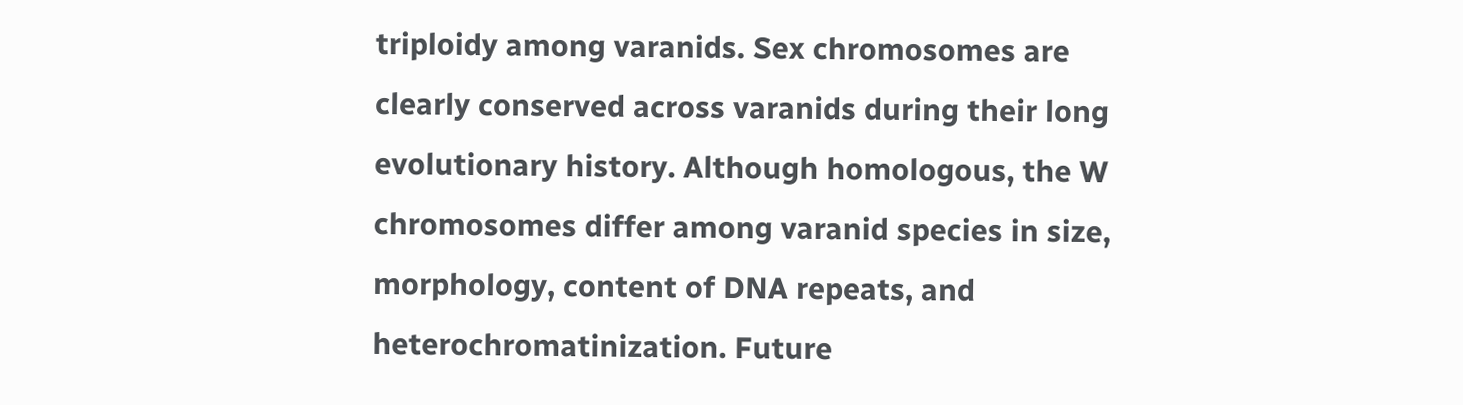triploidy among varanids. Sex chromosomes are clearly conserved across varanids during their long evolutionary history. Although homologous, the W chromosomes differ among varanid species in size, morphology, content of DNA repeats, and heterochromatinization. Future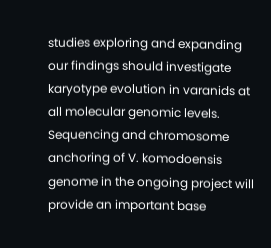studies exploring and expanding our findings should investigate karyotype evolution in varanids at all molecular genomic levels. Sequencing and chromosome anchoring of V. komodoensis genome in the ongoing project will provide an important base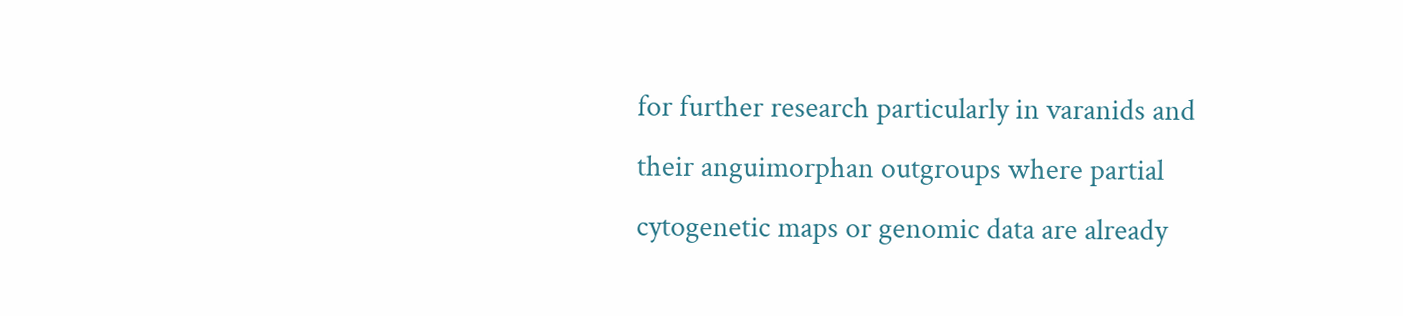for further research particularly in varanids and their anguimorphan outgroups where partial cytogenetic maps or genomic data are already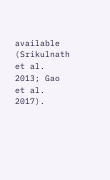available (Srikulnath et al. 2013; Gao et al. 2017).